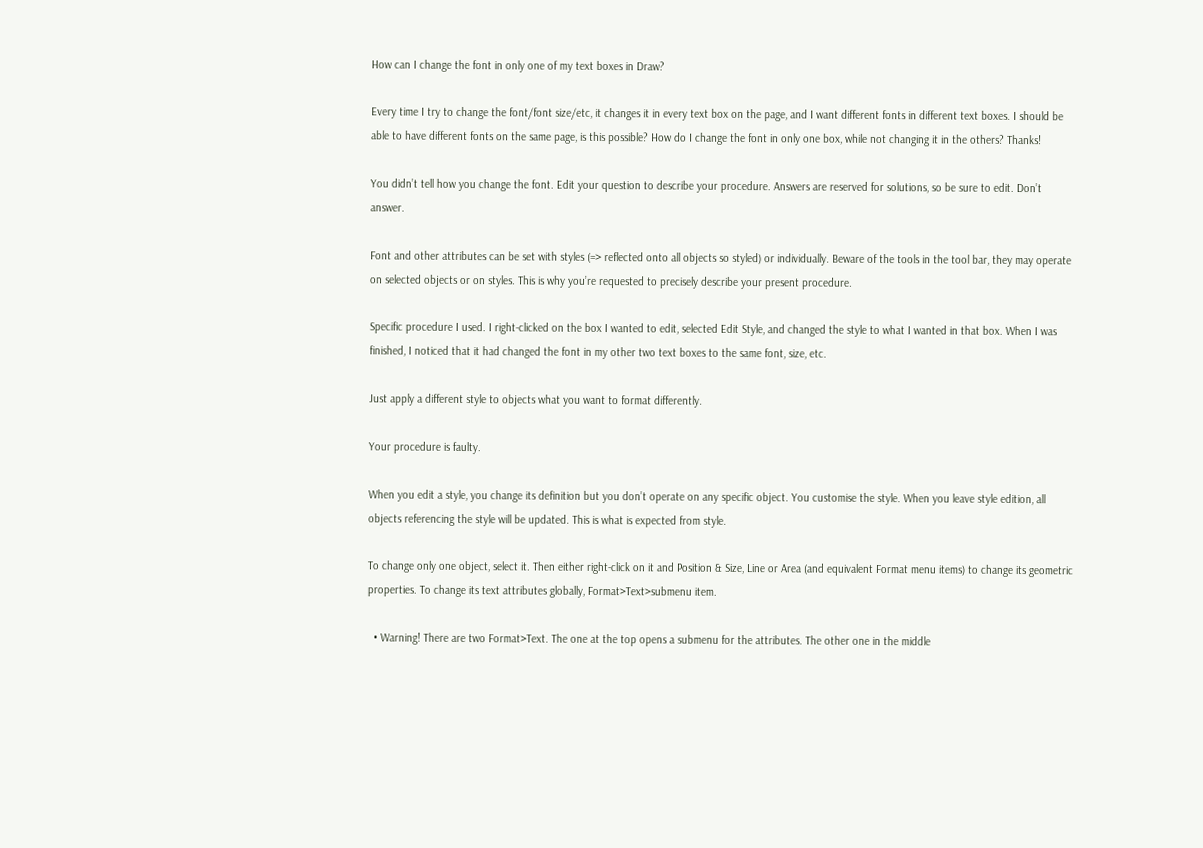How can I change the font in only one of my text boxes in Draw?

Every time I try to change the font/font size/etc, it changes it in every text box on the page, and I want different fonts in different text boxes. I should be able to have different fonts on the same page, is this possible? How do I change the font in only one box, while not changing it in the others? Thanks!

You didn’t tell how you change the font. Edit your question to describe your procedure. Answers are reserved for solutions, so be sure to edit. Don’t answer.

Font and other attributes can be set with styles (=> reflected onto all objects so styled) or individually. Beware of the tools in the tool bar, they may operate on selected objects or on styles. This is why you’re requested to precisely describe your present procedure.

Specific procedure I used. I right-clicked on the box I wanted to edit, selected Edit Style, and changed the style to what I wanted in that box. When I was finished, I noticed that it had changed the font in my other two text boxes to the same font, size, etc.

Just apply a different style to objects what you want to format differently.

Your procedure is faulty.

When you edit a style, you change its definition but you don’t operate on any specific object. You customise the style. When you leave style edition, all objects referencing the style will be updated. This is what is expected from style.

To change only one object, select it. Then either right-click on it and Position & Size, Line or Area (and equivalent Format menu items) to change its geometric properties. To change its text attributes globally, Format>Text>submenu item.

  • Warning! There are two Format>Text. The one at the top opens a submenu for the attributes. The other one in the middle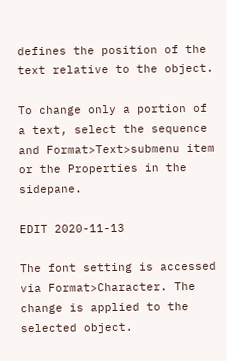defines the position of the text relative to the object.

To change only a portion of a text, select the sequence and Format>Text>submenu item or the Properties in the sidepane.

EDIT 2020-11-13

The font setting is accessed via Format>Character. The change is applied to the selected object.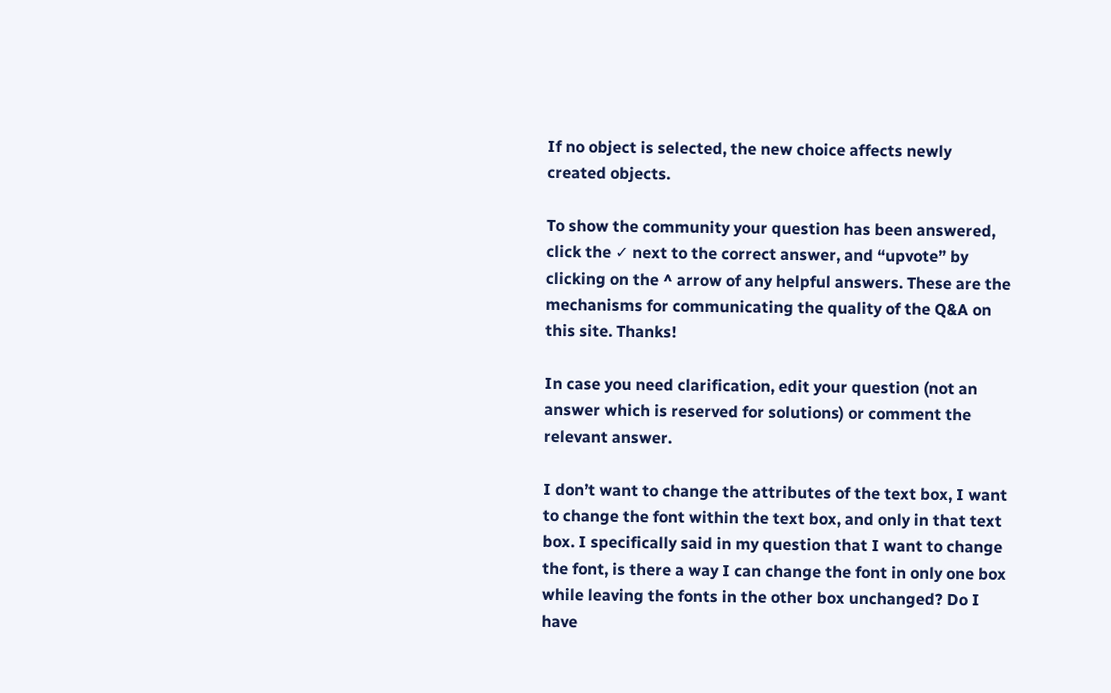If no object is selected, the new choice affects newly created objects.

To show the community your question has been answered, click the ✓ next to the correct answer, and “upvote” by clicking on the ^ arrow of any helpful answers. These are the mechanisms for communicating the quality of the Q&A on this site. Thanks!

In case you need clarification, edit your question (not an answer which is reserved for solutions) or comment the relevant answer.

I don’t want to change the attributes of the text box, I want to change the font within the text box, and only in that text box. I specifically said in my question that I want to change the font, is there a way I can change the font in only one box while leaving the fonts in the other box unchanged? Do I have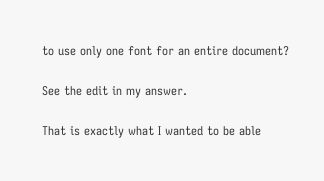to use only one font for an entire document?

See the edit in my answer.

That is exactly what I wanted to be able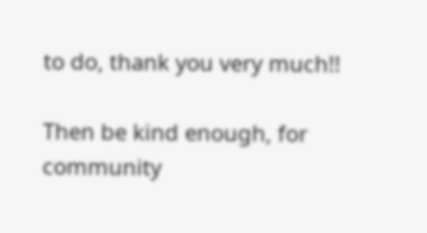to do, thank you very much!!

Then be kind enough, for community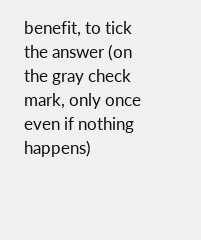benefit, to tick the answer (on the gray check mark, only once even if nothing happens)